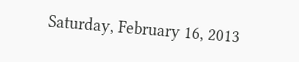Saturday, February 16, 2013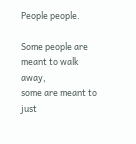People people.

Some people are meant to walk away,
some are meant to just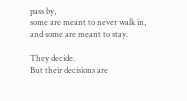pass by,
some are meant to never walk in,
and some are meant to stay.

They decide.
But their decisions are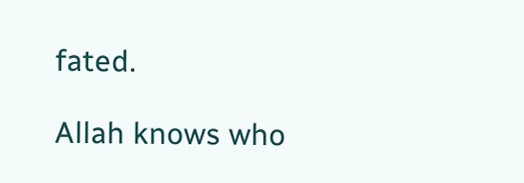fated.

Allah knows who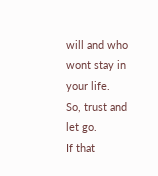will and who wont stay in your life.
So, trust and let go.
If that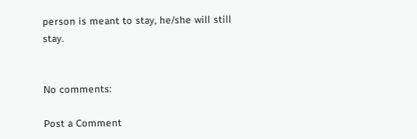person is meant to stay, he/she will still stay.


No comments:

Post a Comment